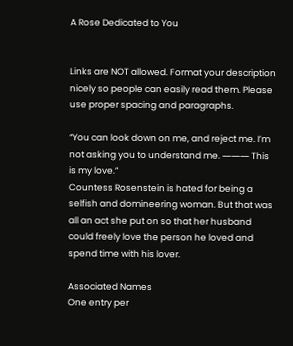A Rose Dedicated to You


Links are NOT allowed. Format your description nicely so people can easily read them. Please use proper spacing and paragraphs.

“You can look down on me, and reject me. I’m not asking you to understand me. ――― This is my love.”
Countess Rosenstein is hated for being a selfish and domineering woman. But that was all an act she put on so that her husband could freely love the person he loved and spend time with his lover.

Associated Names
One entry per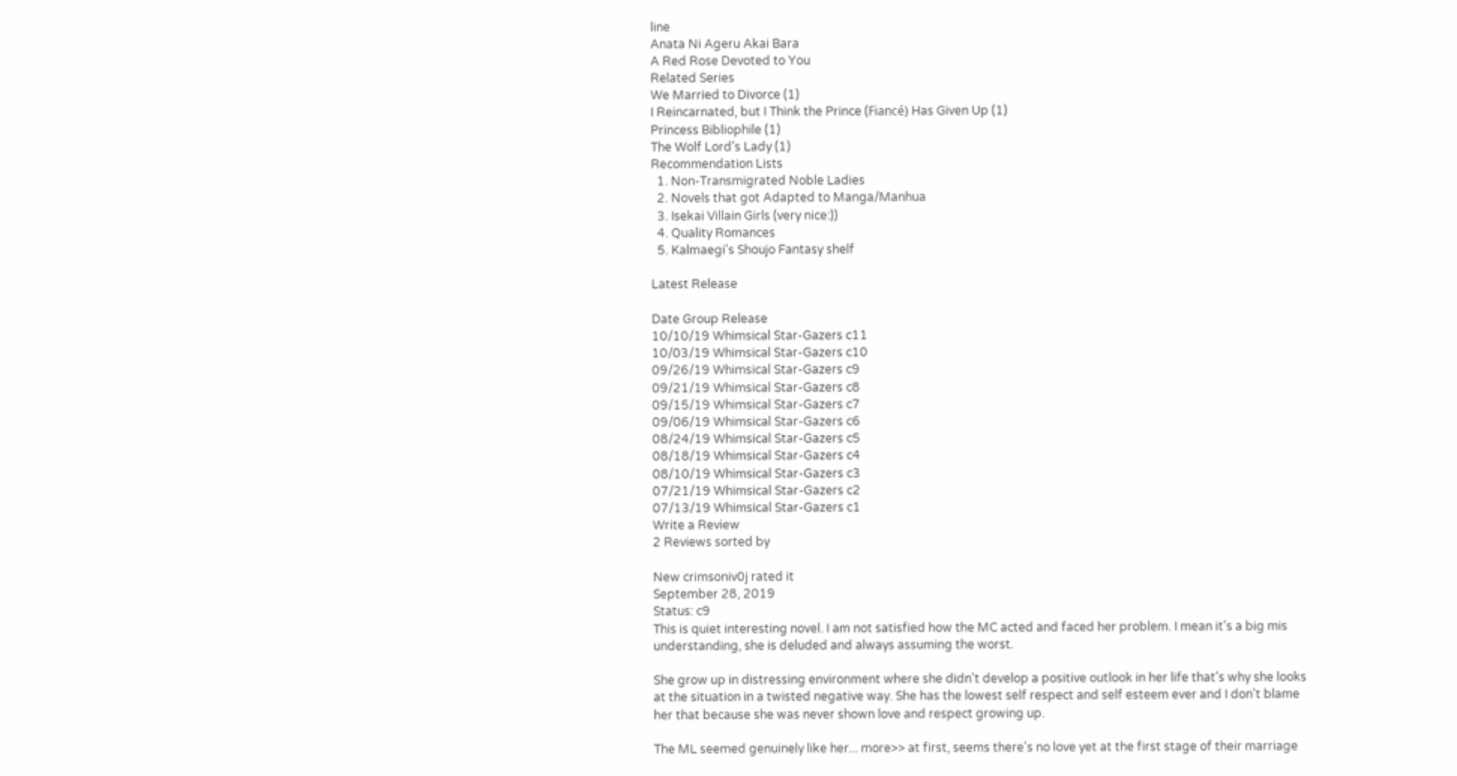line
Anata Ni Ageru Akai Bara
A Red Rose Devoted to You
Related Series
We Married to Divorce (1)
I Reincarnated, but I Think the Prince (Fiancé) Has Given Up (1)
Princess Bibliophile (1)
The Wolf Lord’s Lady (1)
Recommendation Lists
  1. Non-Transmigrated Noble Ladies
  2. Novels that got Adapted to Manga/Manhua
  3. Isekai Villain Girls (very nice:))
  4. Quality Romances
  5. Kalmaegi's Shoujo Fantasy shelf

Latest Release

Date Group Release
10/10/19 Whimsical Star-Gazers c11
10/03/19 Whimsical Star-Gazers c10
09/26/19 Whimsical Star-Gazers c9
09/21/19 Whimsical Star-Gazers c8
09/15/19 Whimsical Star-Gazers c7
09/06/19 Whimsical Star-Gazers c6
08/24/19 Whimsical Star-Gazers c5
08/18/19 Whimsical Star-Gazers c4
08/10/19 Whimsical Star-Gazers c3
07/21/19 Whimsical Star-Gazers c2
07/13/19 Whimsical Star-Gazers c1
Write a Review
2 Reviews sorted by

New crimsoniv0j rated it
September 28, 2019
Status: c9
This is quiet interesting novel. I am not satisfied how the MC acted and faced her problem. I mean it's a big mis understanding, she is deluded and always assuming the worst.

She grow up in distressing environment where she didn't develop a positive outlook in her life that's why she looks at the situation in a twisted negative way. She has the lowest self respect and self esteem ever and I don't blame her that because she was never shown love and respect growing up.

The ML seemed genuinely like her... more>> at first, seems there's no love yet at the first stage of their marriage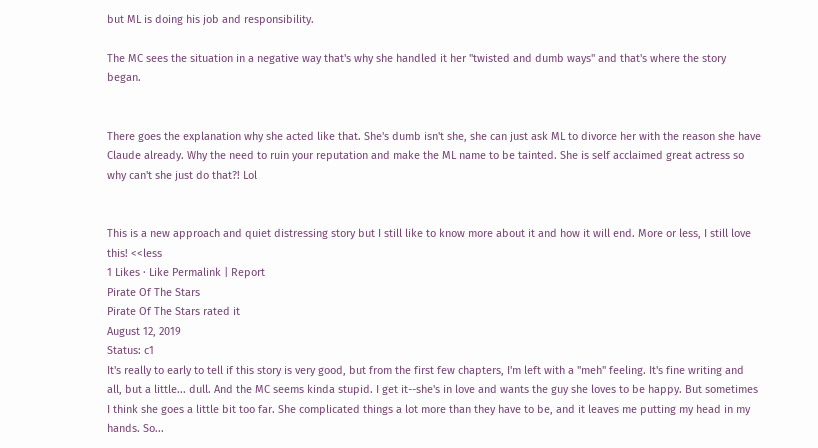but ML is doing his job and responsibility.

The MC sees the situation in a negative way that's why she handled it her "twisted and dumb ways" and that's where the story began.


There goes the explanation why she acted like that. She's dumb isn't she, she can just ask ML to divorce her with the reason she have Claude already. Why the need to ruin your reputation and make the ML name to be tainted. She is self acclaimed great actress so why can't she just do that?! Lol


This is a new approach and quiet distressing story but I still like to know more about it and how it will end. More or less, I still love this! <<less
1 Likes · Like Permalink | Report
Pirate Of The Stars
Pirate Of The Stars rated it
August 12, 2019
Status: c1
It's really to early to tell if this story is very good, but from the first few chapters, I'm left with a "meh" feeling. It's fine writing and all, but a little... dull. And the MC seems kinda stupid. I get it--she's in love and wants the guy she loves to be happy. But sometimes I think she goes a little bit too far. She complicated things a lot more than they have to be, and it leaves me putting my head in my hands. So...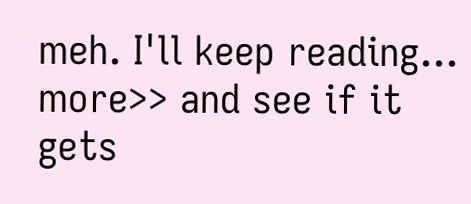meh. I'll keep reading... more>> and see if it gets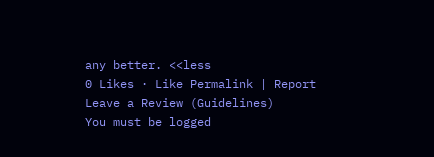any better. <<less
0 Likes · Like Permalink | Report
Leave a Review (Guidelines)
You must be logged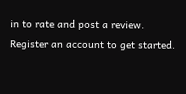in to rate and post a review. Register an account to get started.